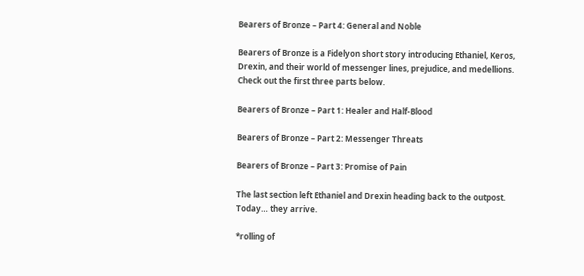Bearers of Bronze – Part 4: General and Noble

Bearers of Bronze is a Fidelyon short story introducing Ethaniel, Keros, Drexin, and their world of messenger lines, prejudice, and medellions. Check out the first three parts below.

Bearers of Bronze – Part 1: Healer and Half-Blood

Bearers of Bronze – Part 2: Messenger Threats

Bearers of Bronze – Part 3: Promise of Pain

The last section left Ethaniel and Drexin heading back to the outpost. Today… they arrive.

*rolling of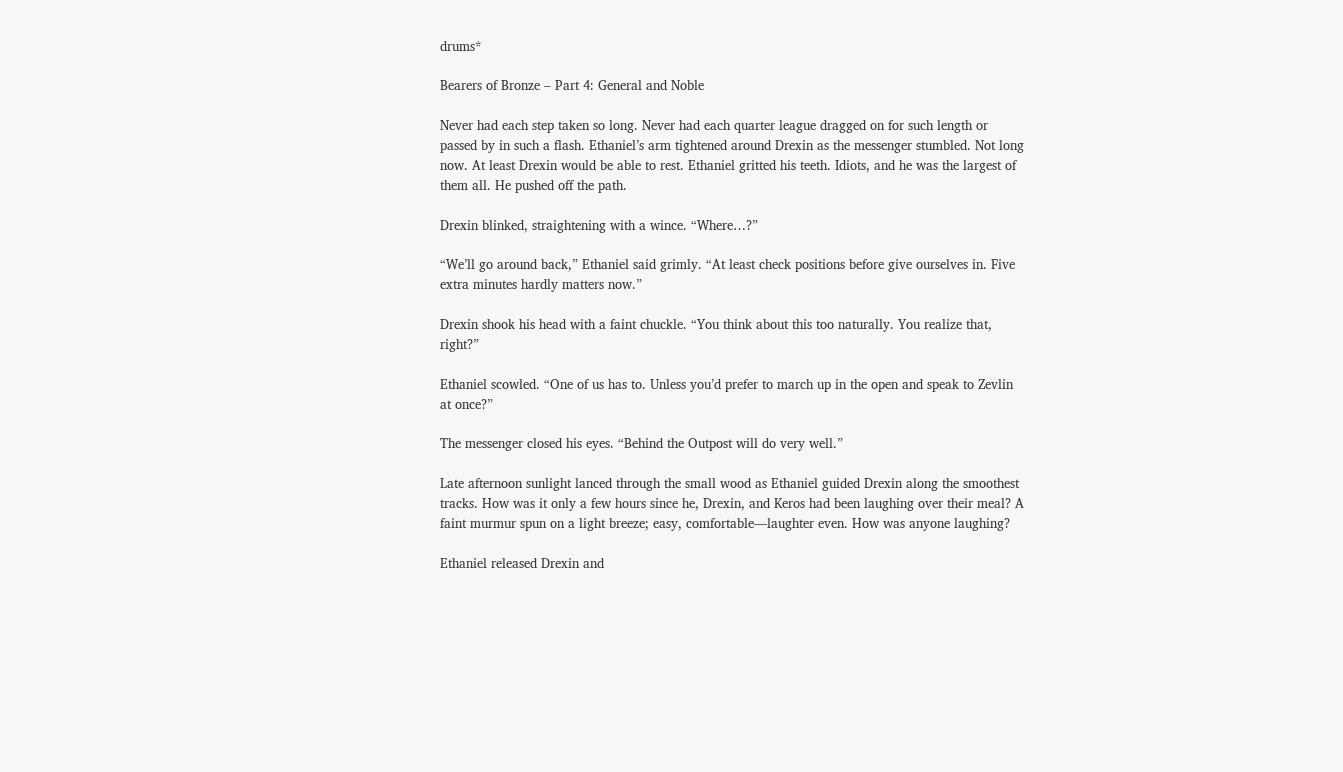drums*

Bearers of Bronze – Part 4: General and Noble

Never had each step taken so long. Never had each quarter league dragged on for such length or passed by in such a flash. Ethaniel’s arm tightened around Drexin as the messenger stumbled. Not long now. At least Drexin would be able to rest. Ethaniel gritted his teeth. Idiots, and he was the largest of them all. He pushed off the path.

Drexin blinked, straightening with a wince. “Where…?”

“We’ll go around back,” Ethaniel said grimly. “At least check positions before give ourselves in. Five extra minutes hardly matters now.”

Drexin shook his head with a faint chuckle. “You think about this too naturally. You realize that, right?”

Ethaniel scowled. “One of us has to. Unless you’d prefer to march up in the open and speak to Zevlin at once?”

The messenger closed his eyes. “Behind the Outpost will do very well.”

Late afternoon sunlight lanced through the small wood as Ethaniel guided Drexin along the smoothest tracks. How was it only a few hours since he, Drexin, and Keros had been laughing over their meal? A faint murmur spun on a light breeze; easy, comfortable—laughter even. How was anyone laughing?

Ethaniel released Drexin and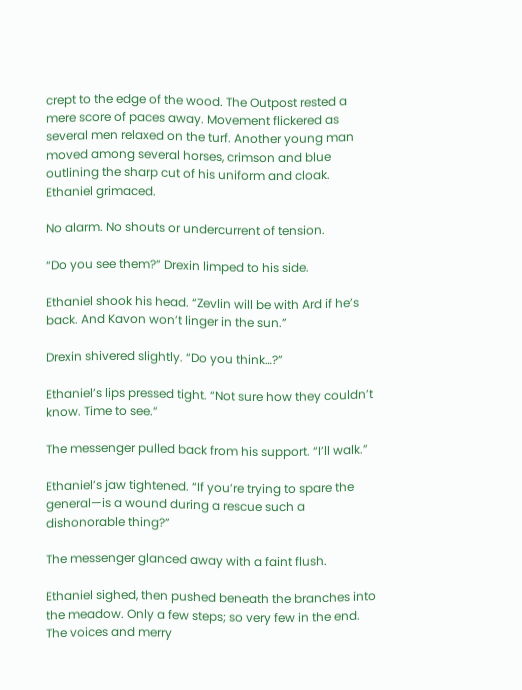crept to the edge of the wood. The Outpost rested a mere score of paces away. Movement flickered as several men relaxed on the turf. Another young man moved among several horses, crimson and blue outlining the sharp cut of his uniform and cloak. Ethaniel grimaced.

No alarm. No shouts or undercurrent of tension.

“Do you see them?” Drexin limped to his side.

Ethaniel shook his head. “Zevlin will be with Ard if he’s back. And Kavon won’t linger in the sun.”

Drexin shivered slightly. “Do you think…?”

Ethaniel’s lips pressed tight. “Not sure how they couldn’t know. Time to see.”

The messenger pulled back from his support. “I’ll walk.”

Ethaniel’s jaw tightened. “If you’re trying to spare the general—is a wound during a rescue such a dishonorable thing?”

The messenger glanced away with a faint flush.

Ethaniel sighed, then pushed beneath the branches into the meadow. Only a few steps; so very few in the end. The voices and merry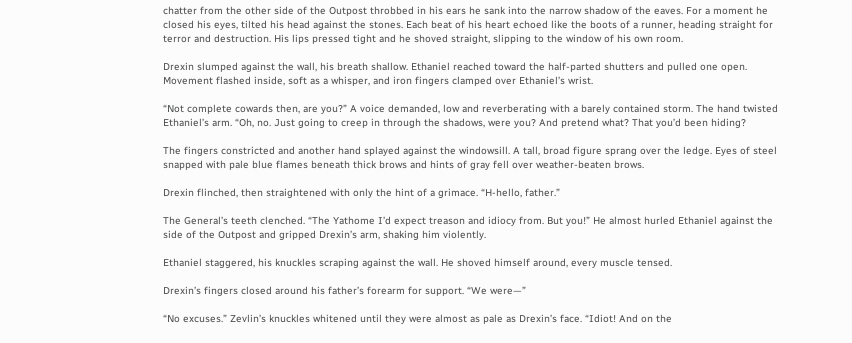chatter from the other side of the Outpost throbbed in his ears he sank into the narrow shadow of the eaves. For a moment he closed his eyes, tilted his head against the stones. Each beat of his heart echoed like the boots of a runner, heading straight for terror and destruction. His lips pressed tight and he shoved straight, slipping to the window of his own room.

Drexin slumped against the wall, his breath shallow. Ethaniel reached toward the half-parted shutters and pulled one open. Movement flashed inside, soft as a whisper, and iron fingers clamped over Ethaniel’s wrist.

“Not complete cowards then, are you?” A voice demanded, low and reverberating with a barely contained storm. The hand twisted Ethaniel’s arm. “Oh, no. Just going to creep in through the shadows, were you? And pretend what? That you’d been hiding?

The fingers constricted and another hand splayed against the windowsill. A tall, broad figure sprang over the ledge. Eyes of steel snapped with pale blue flames beneath thick brows and hints of gray fell over weather-beaten brows.

Drexin flinched, then straightened with only the hint of a grimace. “H-hello, father.”

The General’s teeth clenched. “The Yathome I’d expect treason and idiocy from. But you!” He almost hurled Ethaniel against the side of the Outpost and gripped Drexin’s arm, shaking him violently.

Ethaniel staggered, his knuckles scraping against the wall. He shoved himself around, every muscle tensed.

Drexin’s fingers closed around his father’s forearm for support. “We were—”

“No excuses.” Zevlin’s knuckles whitened until they were almost as pale as Drexin’s face. “Idiot! And on the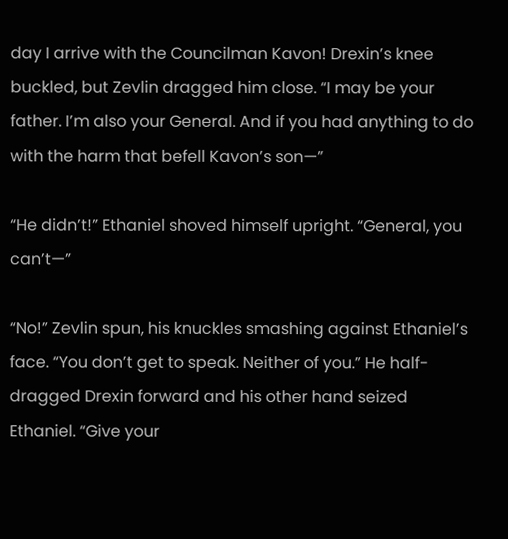day I arrive with the Councilman Kavon! Drexin’s knee buckled, but Zevlin dragged him close. “I may be your father. I’m also your General. And if you had anything to do with the harm that befell Kavon’s son—”

“He didn’t!” Ethaniel shoved himself upright. “General, you can’t—”

“No!” Zevlin spun, his knuckles smashing against Ethaniel’s face. “You don’t get to speak. Neither of you.” He half-dragged Drexin forward and his other hand seized Ethaniel. “Give your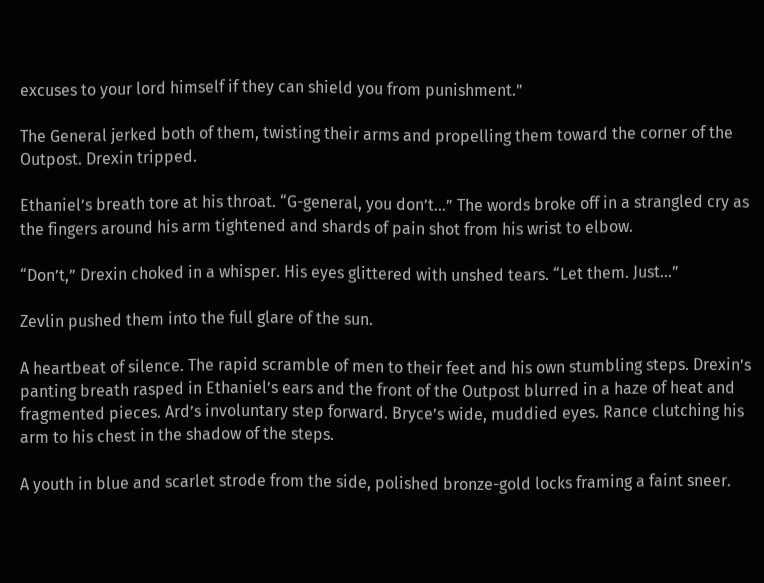excuses to your lord himself if they can shield you from punishment.”

The General jerked both of them, twisting their arms and propelling them toward the corner of the Outpost. Drexin tripped.

Ethaniel’s breath tore at his throat. “G-general, you don’t…” The words broke off in a strangled cry as the fingers around his arm tightened and shards of pain shot from his wrist to elbow.

“Don’t,” Drexin choked in a whisper. His eyes glittered with unshed tears. “Let them. Just…”

Zevlin pushed them into the full glare of the sun.

A heartbeat of silence. The rapid scramble of men to their feet and his own stumbling steps. Drexin’s panting breath rasped in Ethaniel’s ears and the front of the Outpost blurred in a haze of heat and fragmented pieces. Ard’s involuntary step forward. Bryce’s wide, muddied eyes. Rance clutching his arm to his chest in the shadow of the steps.

A youth in blue and scarlet strode from the side, polished bronze-gold locks framing a faint sneer.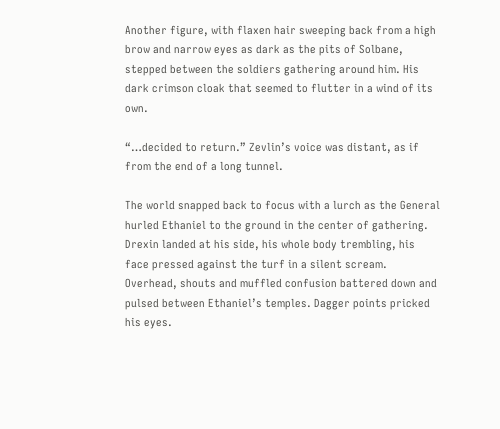Another figure, with flaxen hair sweeping back from a high brow and narrow eyes as dark as the pits of Solbane, stepped between the soldiers gathering around him. His dark crimson cloak that seemed to flutter in a wind of its own.

“…decided to return.” Zevlin’s voice was distant, as if from the end of a long tunnel.

The world snapped back to focus with a lurch as the General hurled Ethaniel to the ground in the center of gathering. Drexin landed at his side, his whole body trembling, his face pressed against the turf in a silent scream. Overhead, shouts and muffled confusion battered down and pulsed between Ethaniel’s temples. Dagger points pricked his eyes.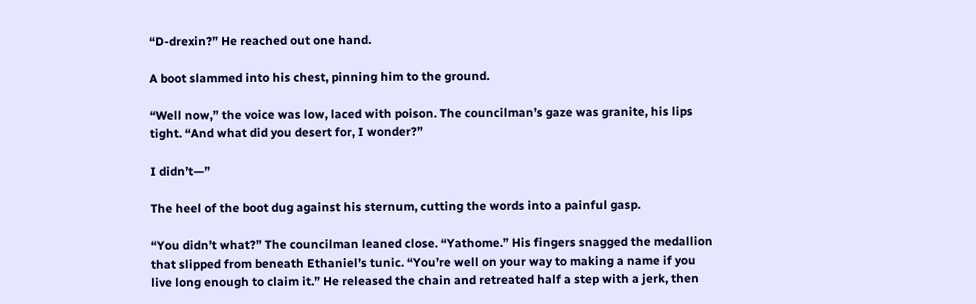“D-drexin?” He reached out one hand.

A boot slammed into his chest, pinning him to the ground.

“Well now,” the voice was low, laced with poison. The councilman’s gaze was granite, his lips tight. “And what did you desert for, I wonder?”

I didn’t—”

The heel of the boot dug against his sternum, cutting the words into a painful gasp.

“You didn’t what?” The councilman leaned close. “Yathome.” His fingers snagged the medallion that slipped from beneath Ethaniel’s tunic. “You’re well on your way to making a name if you live long enough to claim it.” He released the chain and retreated half a step with a jerk, then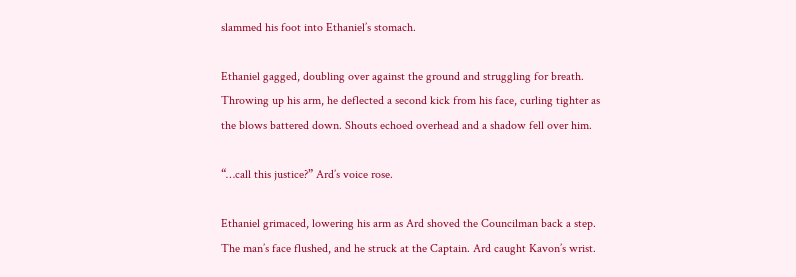slammed his foot into Ethaniel’s stomach.

Ethaniel gagged, doubling over against the ground and struggling for breath. Throwing up his arm, he deflected a second kick from his face, curling tighter as the blows battered down. Shouts echoed overhead and a shadow fell over him.

“…call this justice?” Ard’s voice rose.

Ethaniel grimaced, lowering his arm as Ard shoved the Councilman back a step. The man’s face flushed, and he struck at the Captain. Ard caught Kavon’s wrist.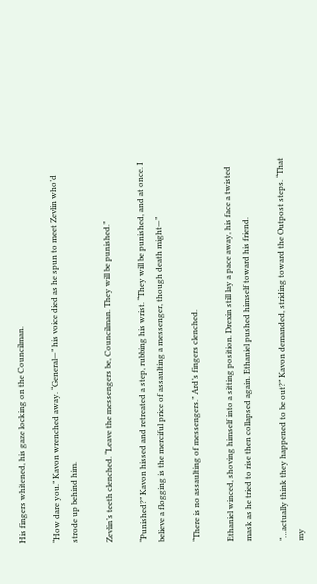His fingers whitened, his gaze locking on the Councilman.

“How dare you.” Kavon wrenched away. “General—” his voice died as he spun to meet Zevlin who’d strode up behind him.

Zevlin’s teeth clenched. “Leave the messengers be, Councilman. They will be punished.”

“Punished?” Kavon hissed and retreated a step, rubbing his wrist. “They will be punished, and at once. I believe a flogging is the merciful price of assaulting a messenger, though death might—”

“There is no assaulting of messengers.” Ard’s fingers clenched.

Ethaniel winced, shoving himself into a sitting position. Drexin still lay a pace away, his face a twisted mask as he tried to rise then collapsed again. Ethaniel pushed himself toward his friend.

“…actually think they happened to be out?” Kavon demanded, striding toward the Outpost steps. “That my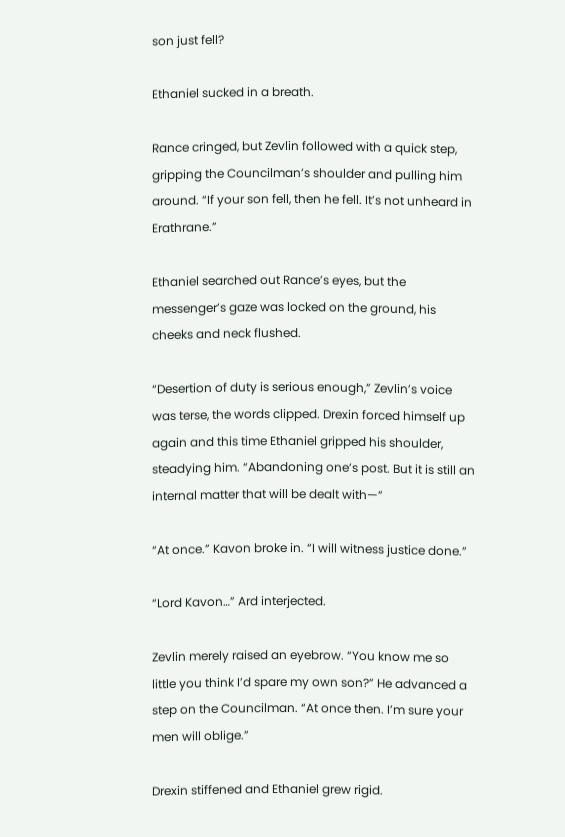son just fell?

Ethaniel sucked in a breath.

Rance cringed, but Zevlin followed with a quick step, gripping the Councilman’s shoulder and pulling him around. “If your son fell, then he fell. It’s not unheard in Erathrane.”

Ethaniel searched out Rance’s eyes, but the messenger’s gaze was locked on the ground, his cheeks and neck flushed.

“Desertion of duty is serious enough,” Zevlin’s voice was terse, the words clipped. Drexin forced himself up again and this time Ethaniel gripped his shoulder, steadying him. “Abandoning one’s post. But it is still an internal matter that will be dealt with—”

“At once.” Kavon broke in. “I will witness justice done.”

“Lord Kavon…” Ard interjected.

Zevlin merely raised an eyebrow. “You know me so little you think I’d spare my own son?” He advanced a step on the Councilman. “At once then. I’m sure your men will oblige.”

Drexin stiffened and Ethaniel grew rigid.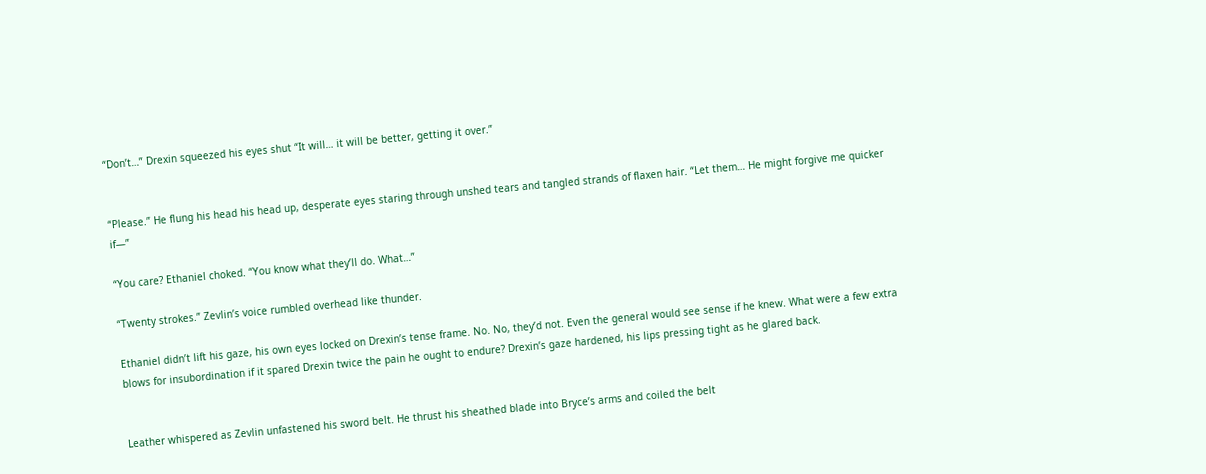“Don’t…” Drexin squeezed his eyes shut “It will… it will be better, getting it over.”


“Please.” He flung his head his head up, desperate eyes staring through unshed tears and tangled strands of flaxen hair. “Let them… He might forgive me quicker if—”

“You care? Ethaniel choked. “You know what they’ll do. What…”

“Twenty strokes.” Zevlin’s voice rumbled overhead like thunder.

Ethaniel didn’t lift his gaze, his own eyes locked on Drexin’s tense frame. No. No, they’d not. Even the general would see sense if he knew. What were a few extra blows for insubordination if it spared Drexin twice the pain he ought to endure? Drexin’s gaze hardened, his lips pressing tight as he glared back.


Leather whispered as Zevlin unfastened his sword belt. He thrust his sheathed blade into Bryce’s arms and coiled the belt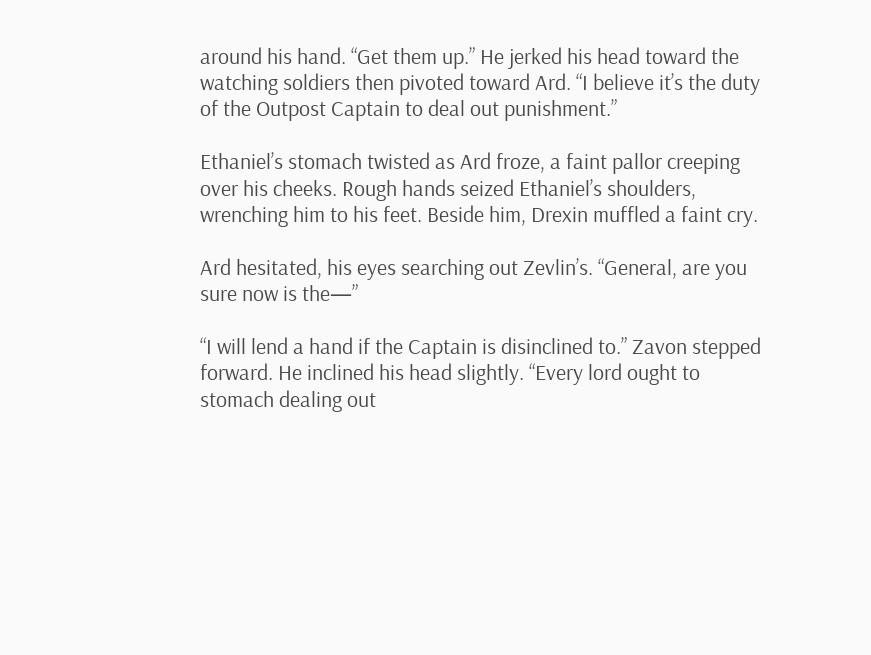around his hand. “Get them up.” He jerked his head toward the watching soldiers then pivoted toward Ard. “I believe it’s the duty of the Outpost Captain to deal out punishment.”

Ethaniel’s stomach twisted as Ard froze, a faint pallor creeping over his cheeks. Rough hands seized Ethaniel’s shoulders, wrenching him to his feet. Beside him, Drexin muffled a faint cry.

Ard hesitated, his eyes searching out Zevlin’s. “General, are you sure now is the—”

“I will lend a hand if the Captain is disinclined to.” Zavon stepped forward. He inclined his head slightly. “Every lord ought to stomach dealing out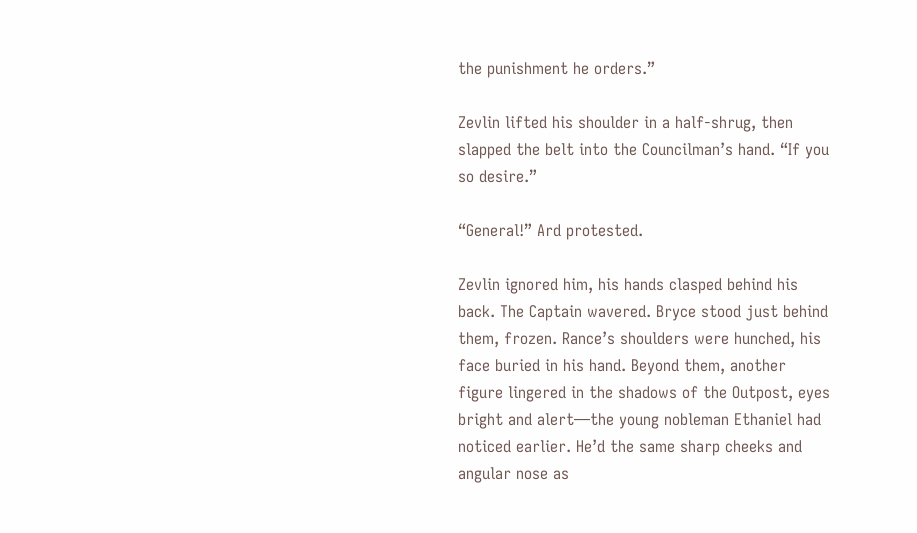the punishment he orders.”

Zevlin lifted his shoulder in a half-shrug, then slapped the belt into the Councilman’s hand. “If you so desire.”

“General!” Ard protested.

Zevlin ignored him, his hands clasped behind his back. The Captain wavered. Bryce stood just behind them, frozen. Rance’s shoulders were hunched, his face buried in his hand. Beyond them, another figure lingered in the shadows of the Outpost, eyes bright and alert—the young nobleman Ethaniel had noticed earlier. He’d the same sharp cheeks and angular nose as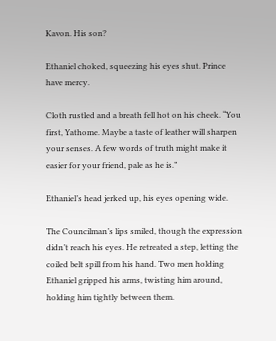Kavon. His son?

Ethaniel choked, squeezing his eyes shut. Prince have mercy.

Cloth rustled and a breath fell hot on his cheek. “You first, Yathome. Maybe a taste of leather will sharpen your senses. A few words of truth might make it easier for your friend, pale as he is.”

Ethaniel’s head jerked up, his eyes opening wide.

The Councilman’s lips smiled, though the expression didn’t reach his eyes. He retreated a step, letting the coiled belt spill from his hand. Two men holding Ethaniel gripped his arms, twisting him around, holding him tightly between them.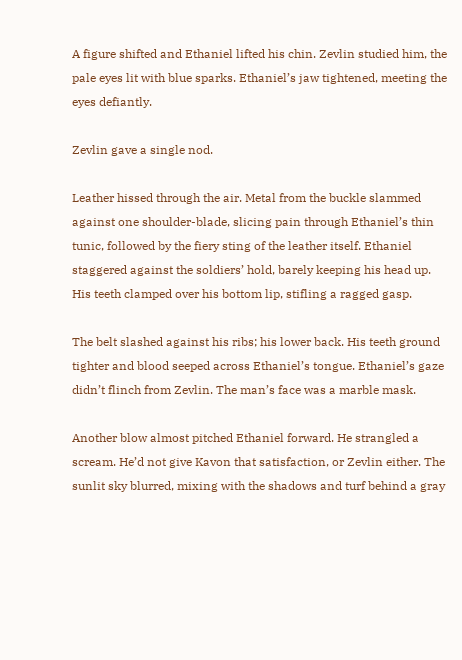A figure shifted and Ethaniel lifted his chin. Zevlin studied him, the pale eyes lit with blue sparks. Ethaniel’s jaw tightened, meeting the eyes defiantly.

Zevlin gave a single nod.

Leather hissed through the air. Metal from the buckle slammed against one shoulder-blade, slicing pain through Ethaniel’s thin tunic, followed by the fiery sting of the leather itself. Ethaniel staggered against the soldiers’ hold, barely keeping his head up. His teeth clamped over his bottom lip, stifling a ragged gasp.

The belt slashed against his ribs; his lower back. His teeth ground tighter and blood seeped across Ethaniel’s tongue. Ethaniel’s gaze didn’t flinch from Zevlin. The man’s face was a marble mask.

Another blow almost pitched Ethaniel forward. He strangled a scream. He’d not give Kavon that satisfaction, or Zevlin either. The sunlit sky blurred, mixing with the shadows and turf behind a gray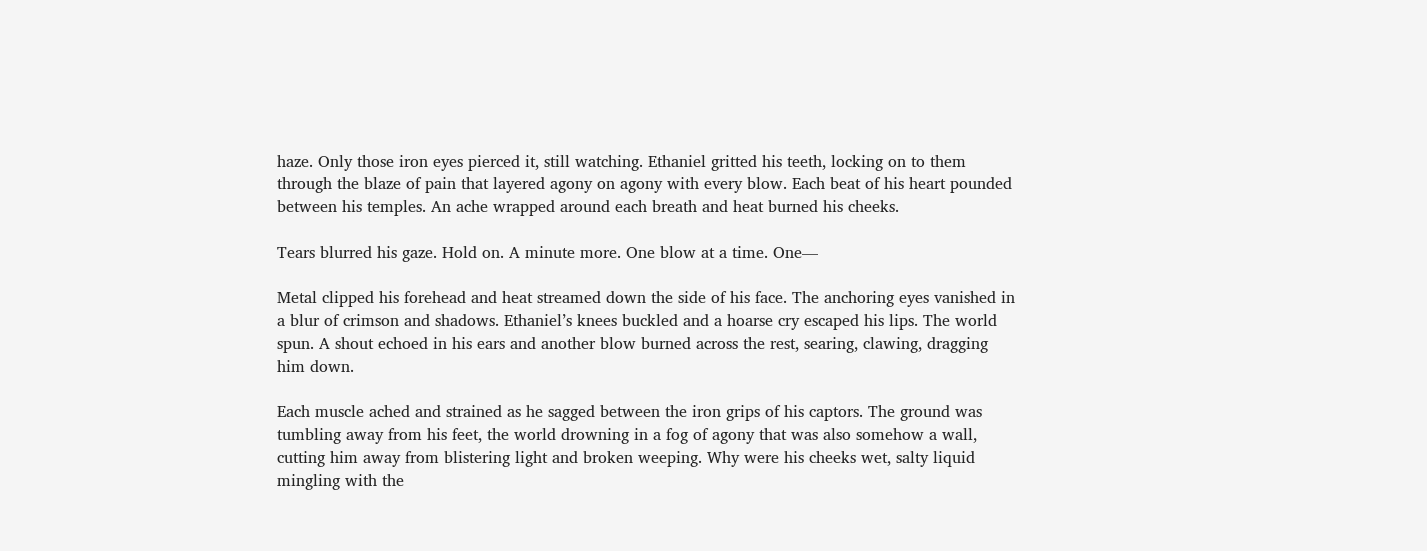haze. Only those iron eyes pierced it, still watching. Ethaniel gritted his teeth, locking on to them through the blaze of pain that layered agony on agony with every blow. Each beat of his heart pounded between his temples. An ache wrapped around each breath and heat burned his cheeks.

Tears blurred his gaze. Hold on. A minute more. One blow at a time. One—

Metal clipped his forehead and heat streamed down the side of his face. The anchoring eyes vanished in a blur of crimson and shadows. Ethaniel’s knees buckled and a hoarse cry escaped his lips. The world spun. A shout echoed in his ears and another blow burned across the rest, searing, clawing, dragging him down.

Each muscle ached and strained as he sagged between the iron grips of his captors. The ground was tumbling away from his feet, the world drowning in a fog of agony that was also somehow a wall, cutting him away from blistering light and broken weeping. Why were his cheeks wet, salty liquid mingling with the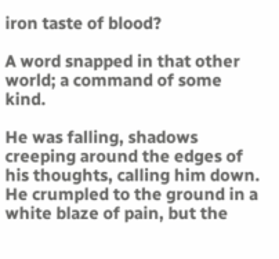iron taste of blood?

A word snapped in that other world; a command of some kind.

He was falling, shadows creeping around the edges of his thoughts, calling him down. He crumpled to the ground in a white blaze of pain, but the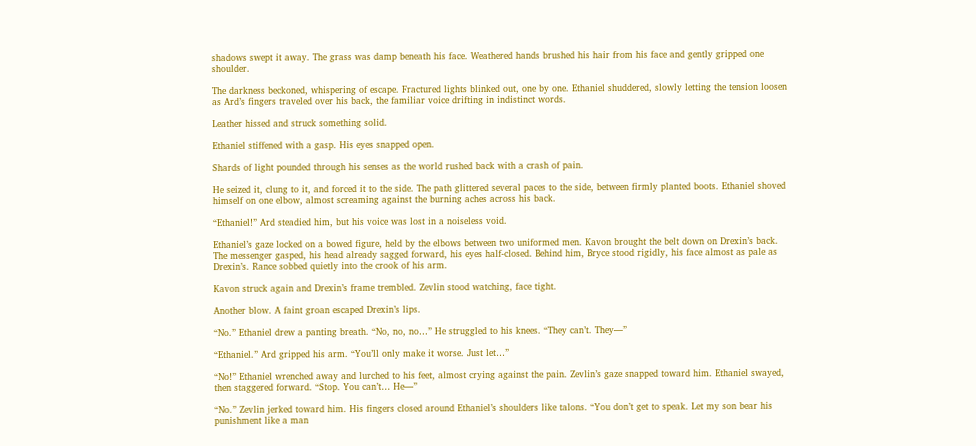shadows swept it away. The grass was damp beneath his face. Weathered hands brushed his hair from his face and gently gripped one shoulder.

The darkness beckoned, whispering of escape. Fractured lights blinked out, one by one. Ethaniel shuddered, slowly letting the tension loosen as Ard’s fingers traveled over his back, the familiar voice drifting in indistinct words.

Leather hissed and struck something solid.

Ethaniel stiffened with a gasp. His eyes snapped open.

Shards of light pounded through his senses as the world rushed back with a crash of pain.

He seized it, clung to it, and forced it to the side. The path glittered several paces to the side, between firmly planted boots. Ethaniel shoved himself on one elbow, almost screaming against the burning aches across his back.

“Ethaniel!” Ard steadied him, but his voice was lost in a noiseless void.

Ethaniel’s gaze locked on a bowed figure, held by the elbows between two uniformed men. Kavon brought the belt down on Drexin’s back. The messenger gasped, his head already sagged forward, his eyes half-closed. Behind him, Bryce stood rigidly, his face almost as pale as Drexin’s. Rance sobbed quietly into the crook of his arm.

Kavon struck again and Drexin’s frame trembled. Zevlin stood watching, face tight.

Another blow. A faint groan escaped Drexin’s lips.

“No.” Ethaniel drew a panting breath. “No, no, no…” He struggled to his knees. “They can’t. They—”

“Ethaniel.” Ard gripped his arm. “You’ll only make it worse. Just let…”

“No!” Ethaniel wrenched away and lurched to his feet, almost crying against the pain. Zevlin’s gaze snapped toward him. Ethaniel swayed, then staggered forward. “Stop. You can’t… He—”

“No.” Zevlin jerked toward him. His fingers closed around Ethaniel’s shoulders like talons. “You don’t get to speak. Let my son bear his punishment like a man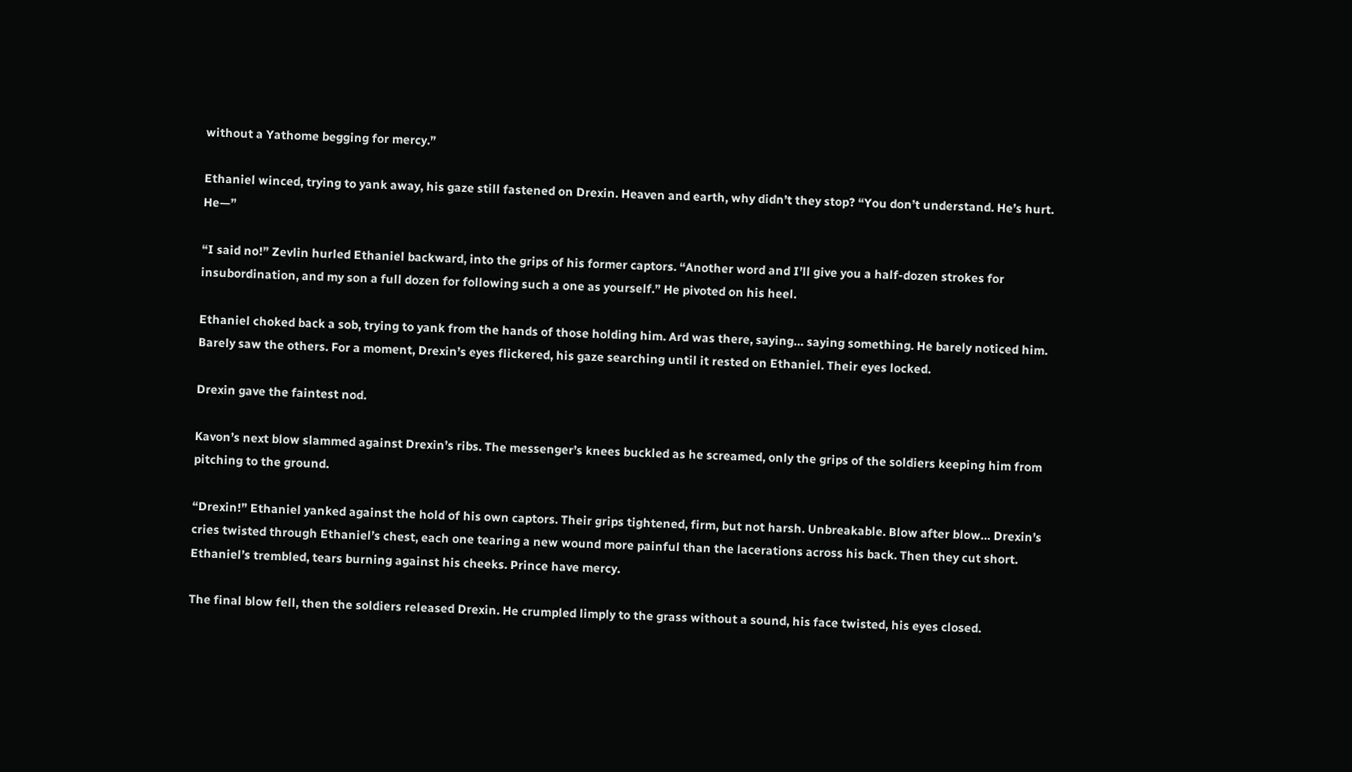without a Yathome begging for mercy.”

Ethaniel winced, trying to yank away, his gaze still fastened on Drexin. Heaven and earth, why didn’t they stop? “You don’t understand. He’s hurt. He—”

“I said no!” Zevlin hurled Ethaniel backward, into the grips of his former captors. “Another word and I’ll give you a half-dozen strokes for insubordination, and my son a full dozen for following such a one as yourself.” He pivoted on his heel.

Ethaniel choked back a sob, trying to yank from the hands of those holding him. Ard was there, saying… saying something. He barely noticed him. Barely saw the others. For a moment, Drexin’s eyes flickered, his gaze searching until it rested on Ethaniel. Their eyes locked.

Drexin gave the faintest nod.

Kavon’s next blow slammed against Drexin’s ribs. The messenger’s knees buckled as he screamed, only the grips of the soldiers keeping him from pitching to the ground.

“Drexin!” Ethaniel yanked against the hold of his own captors. Their grips tightened, firm, but not harsh. Unbreakable. Blow after blow… Drexin’s cries twisted through Ethaniel’s chest, each one tearing a new wound more painful than the lacerations across his back. Then they cut short. Ethaniel’s trembled, tears burning against his cheeks. Prince have mercy.

The final blow fell, then the soldiers released Drexin. He crumpled limply to the grass without a sound, his face twisted, his eyes closed.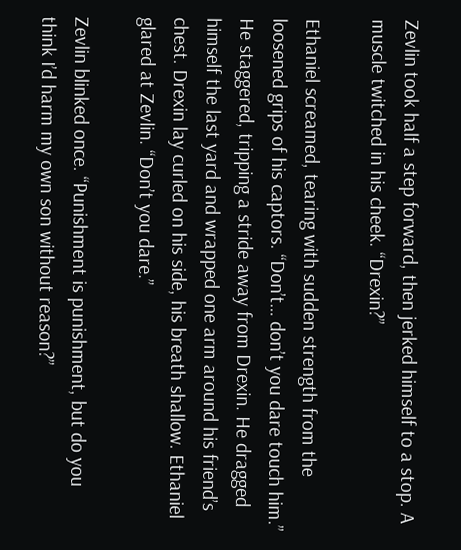Zevlin took half a step forward, then jerked himself to a stop. A muscle twitched in his cheek. “Drexin?”

Ethaniel screamed, tearing with sudden strength from the loosened grips of his captors. “Don’t… don’t you dare touch him.” He staggered, tripping a stride away from Drexin. He dragged himself the last yard and wrapped one arm around his friend’s chest. Drexin lay curled on his side, his breath shallow. Ethaniel glared at Zevlin. “Don’t you dare.”

Zevlin blinked once. “Punishment is punishment, but do you think I’d harm my own son without reason?”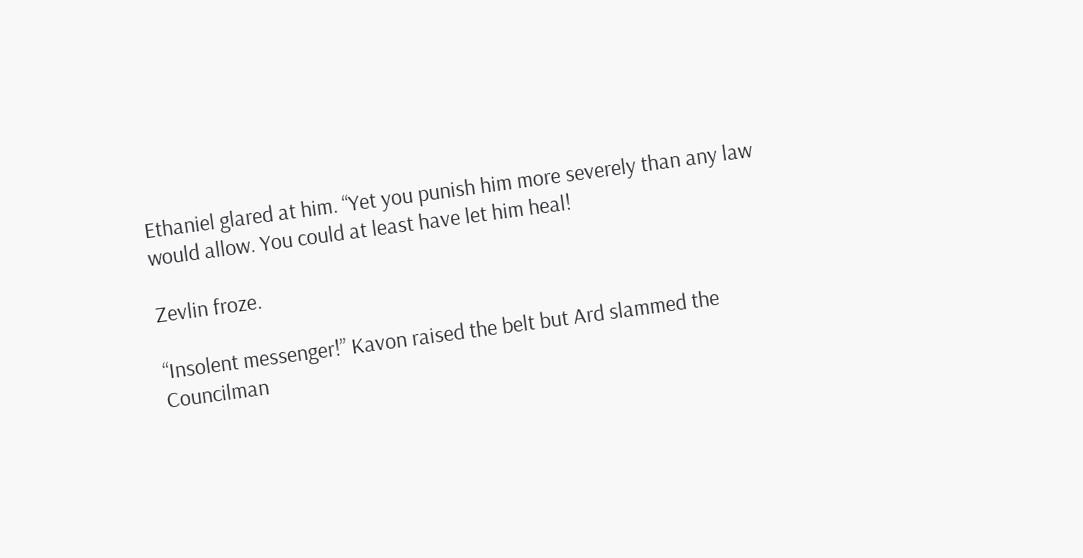Ethaniel glared at him. “Yet you punish him more severely than any law would allow. You could at least have let him heal!

Zevlin froze.

“Insolent messenger!” Kavon raised the belt but Ard slammed the Councilman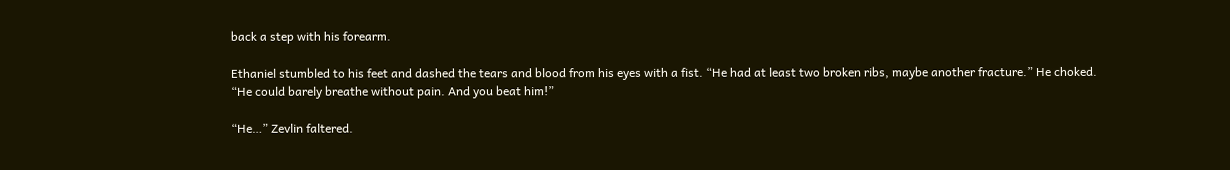back a step with his forearm.

Ethaniel stumbled to his feet and dashed the tears and blood from his eyes with a fist. “He had at least two broken ribs, maybe another fracture.” He choked. “He could barely breathe without pain. And you beat him!”

“He…” Zevlin faltered.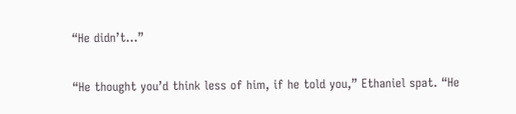“He didn’t…”

“He thought you’d think less of him, if he told you,” Ethaniel spat. “He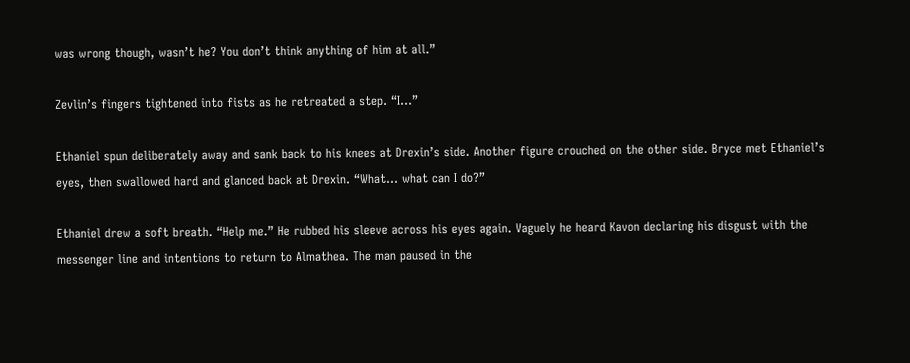was wrong though, wasn’t he? You don’t think anything of him at all.”

Zevlin’s fingers tightened into fists as he retreated a step. “I…”

Ethaniel spun deliberately away and sank back to his knees at Drexin’s side. Another figure crouched on the other side. Bryce met Ethaniel’s eyes, then swallowed hard and glanced back at Drexin. “What… what can I do?”

Ethaniel drew a soft breath. “Help me.” He rubbed his sleeve across his eyes again. Vaguely he heard Kavon declaring his disgust with the messenger line and intentions to return to Almathea. The man paused in the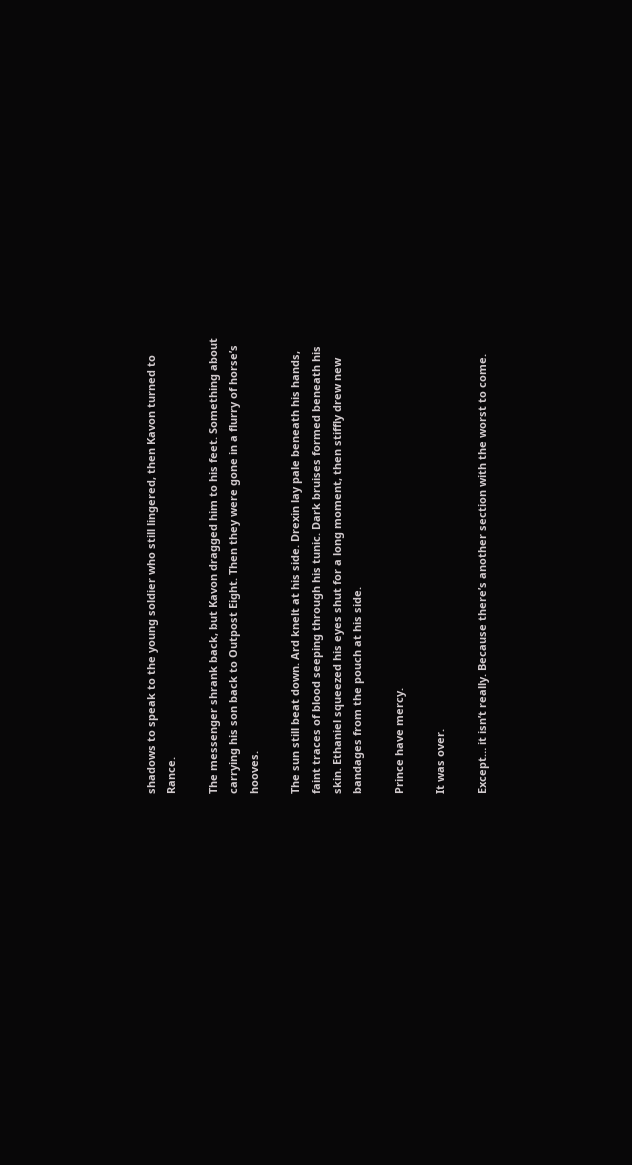shadows to speak to the young soldier who still lingered, then Kavon turned to Rance.

The messenger shrank back, but Kavon dragged him to his feet. Something about carrying his son back to Outpost Eight. Then they were gone in a flurry of horse’s hooves.

The sun still beat down. Ard knelt at his side. Drexin lay pale beneath his hands, faint traces of blood seeping through his tunic. Dark bruises formed beneath his skin. Ethaniel squeezed his eyes shut for a long moment, then stiffly drew new bandages from the pouch at his side.

Prince have mercy.

It was over.

Except… it isn’t really. Because there’s another section with the worst to come.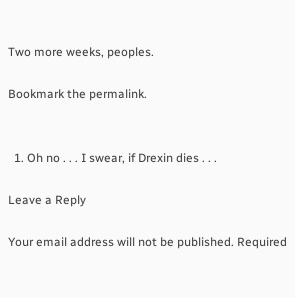Two more weeks, peoples.

Bookmark the permalink.


  1. Oh no . . . I swear, if Drexin dies . . .

Leave a Reply

Your email address will not be published. Required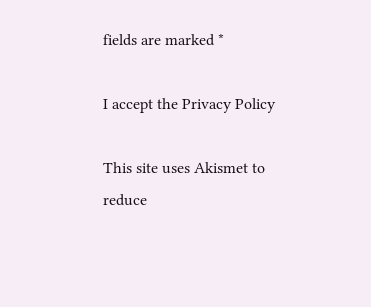fields are marked *

I accept the Privacy Policy

This site uses Akismet to reduce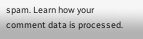spam. Learn how your comment data is processed.